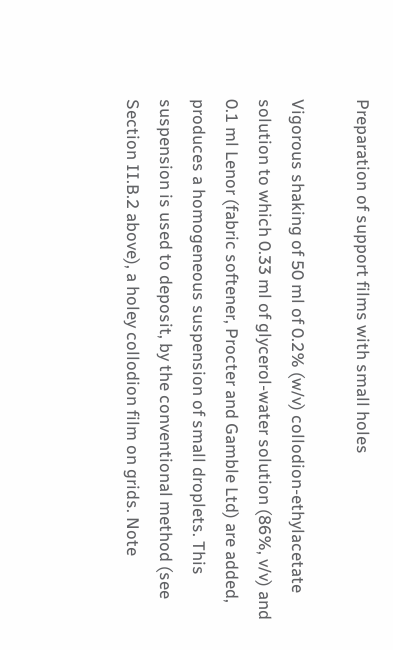Preparation of support films with small holes

Vigorous shaking of 50 ml of 0.2% (w/v) collodion-ethylacetate solution to which 0.33 ml of glycerol-water solution (86%, v/v) and 0.1 ml Lenor (fabric softener, Procter and Gamble Ltd) are added, produces a homogeneous suspension of small droplets. This suspension is used to deposit, by the conventional method (see Section II.B.2 above), a holey collodion film on grids. Note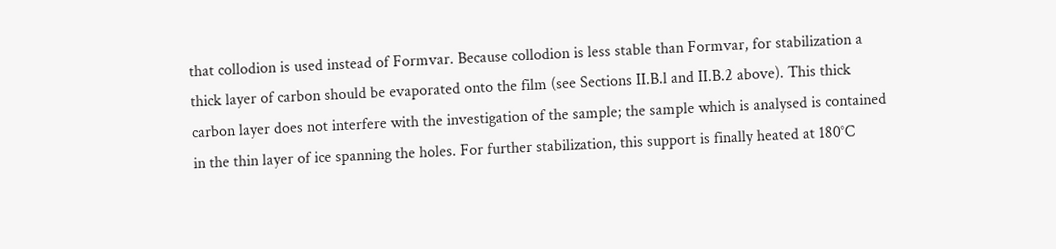that collodion is used instead of Formvar. Because collodion is less stable than Formvar, for stabilization a thick layer of carbon should be evaporated onto the film (see Sections II.B.l and II.B.2 above). This thick carbon layer does not interfere with the investigation of the sample; the sample which is analysed is contained in the thin layer of ice spanning the holes. For further stabilization, this support is finally heated at 180°C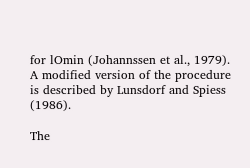for lOmin (Johannssen et al., 1979). A modified version of the procedure is described by Lunsdorf and Spiess (1986).

The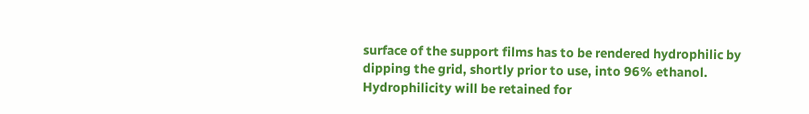surface of the support films has to be rendered hydrophilic by dipping the grid, shortly prior to use, into 96% ethanol. Hydrophilicity will be retained for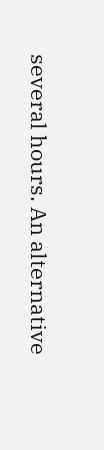several hours. An alternative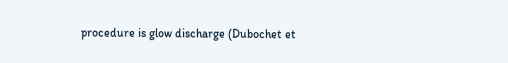procedure is glow discharge (Dubochet et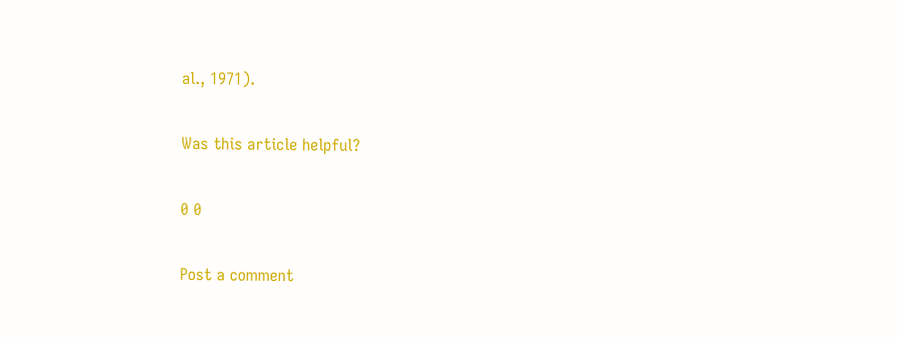al., 1971).

Was this article helpful?

0 0

Post a comment